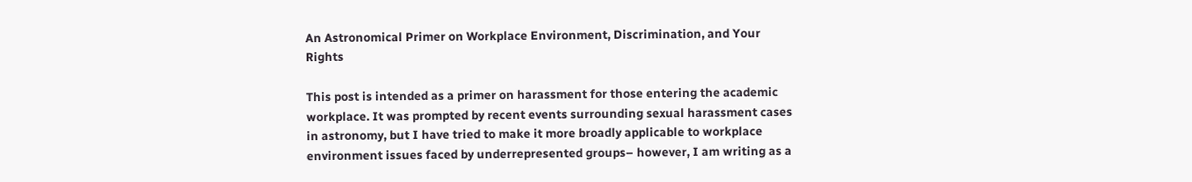An Astronomical Primer on Workplace Environment, Discrimination, and Your Rights

This post is intended as a primer on harassment for those entering the academic workplace. It was prompted by recent events surrounding sexual harassment cases in astronomy, but I have tried to make it more broadly applicable to workplace environment issues faced by underrepresented groups– however, I am writing as a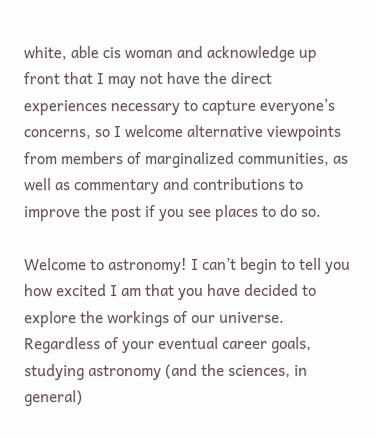white, able cis woman and acknowledge up front that I may not have the direct experiences necessary to capture everyone’s concerns, so I welcome alternative viewpoints from members of marginalized communities, as well as commentary and contributions to improve the post if you see places to do so.

Welcome to astronomy! I can’t begin to tell you how excited I am that you have decided to explore the workings of our universe. Regardless of your eventual career goals, studying astronomy (and the sciences, in general)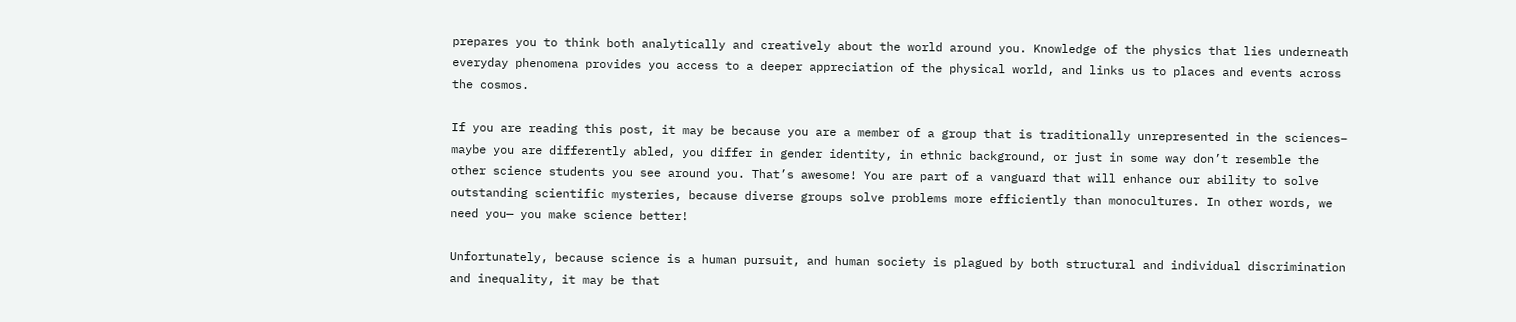prepares you to think both analytically and creatively about the world around you. Knowledge of the physics that lies underneath everyday phenomena provides you access to a deeper appreciation of the physical world, and links us to places and events across the cosmos.

If you are reading this post, it may be because you are a member of a group that is traditionally unrepresented in the sciences– maybe you are differently abled, you differ in gender identity, in ethnic background, or just in some way don’t resemble the other science students you see around you. That’s awesome! You are part of a vanguard that will enhance our ability to solve outstanding scientific mysteries, because diverse groups solve problems more efficiently than monocultures. In other words, we need you— you make science better!

Unfortunately, because science is a human pursuit, and human society is plagued by both structural and individual discrimination and inequality, it may be that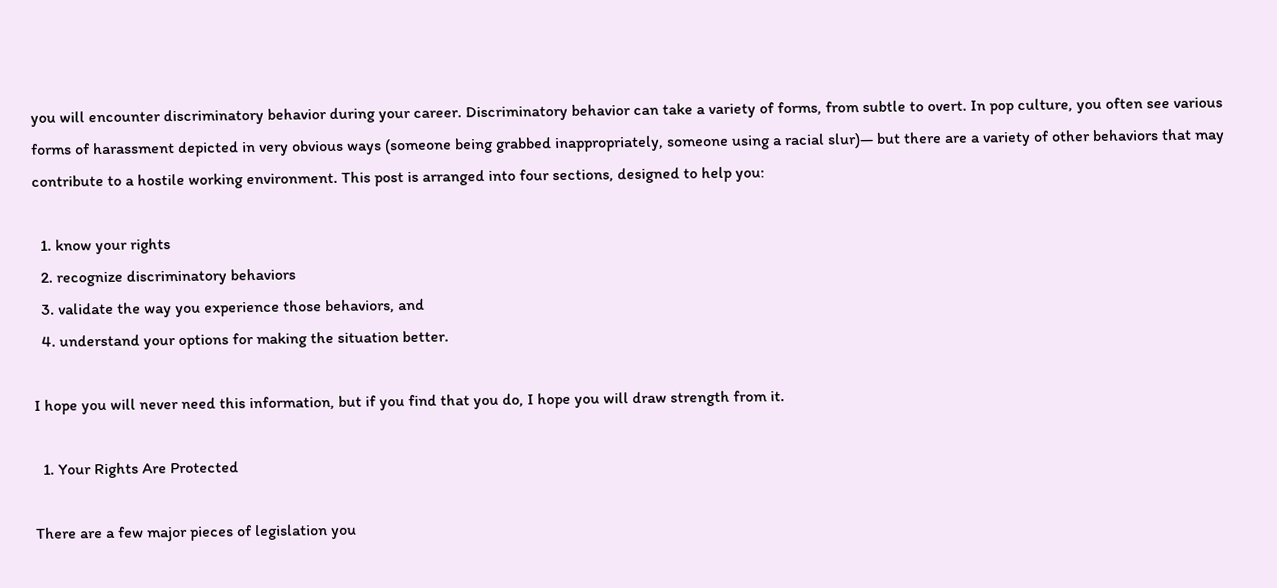you will encounter discriminatory behavior during your career. Discriminatory behavior can take a variety of forms, from subtle to overt. In pop culture, you often see various forms of harassment depicted in very obvious ways (someone being grabbed inappropriately, someone using a racial slur)— but there are a variety of other behaviors that may contribute to a hostile working environment. This post is arranged into four sections, designed to help you:

  1. know your rights
  2. recognize discriminatory behaviors
  3. validate the way you experience those behaviors, and
  4. understand your options for making the situation better.

I hope you will never need this information, but if you find that you do, I hope you will draw strength from it.

  1. Your Rights Are Protected

There are a few major pieces of legislation you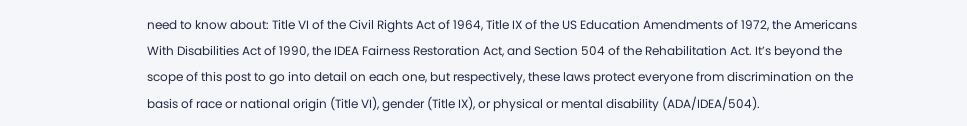need to know about: Title VI of the Civil Rights Act of 1964, Title IX of the US Education Amendments of 1972, the Americans With Disabilities Act of 1990, the IDEA Fairness Restoration Act, and Section 504 of the Rehabilitation Act. It’s beyond the scope of this post to go into detail on each one, but respectively, these laws protect everyone from discrimination on the basis of race or national origin (Title VI), gender (Title IX), or physical or mental disability (ADA/IDEA/504).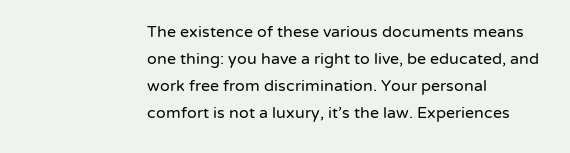The existence of these various documents means one thing: you have a right to live, be educated, and work free from discrimination. Your personal comfort is not a luxury, it’s the law. Experiences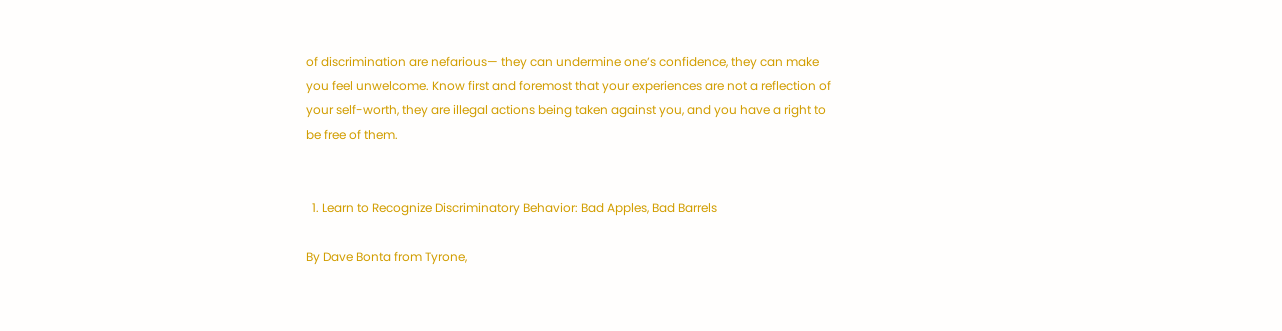of discrimination are nefarious— they can undermine one’s confidence, they can make you feel unwelcome. Know first and foremost that your experiences are not a reflection of your self-worth, they are illegal actions being taken against you, and you have a right to be free of them.


  1. Learn to Recognize Discriminatory Behavior: Bad Apples, Bad Barrels

By Dave Bonta from Tyrone,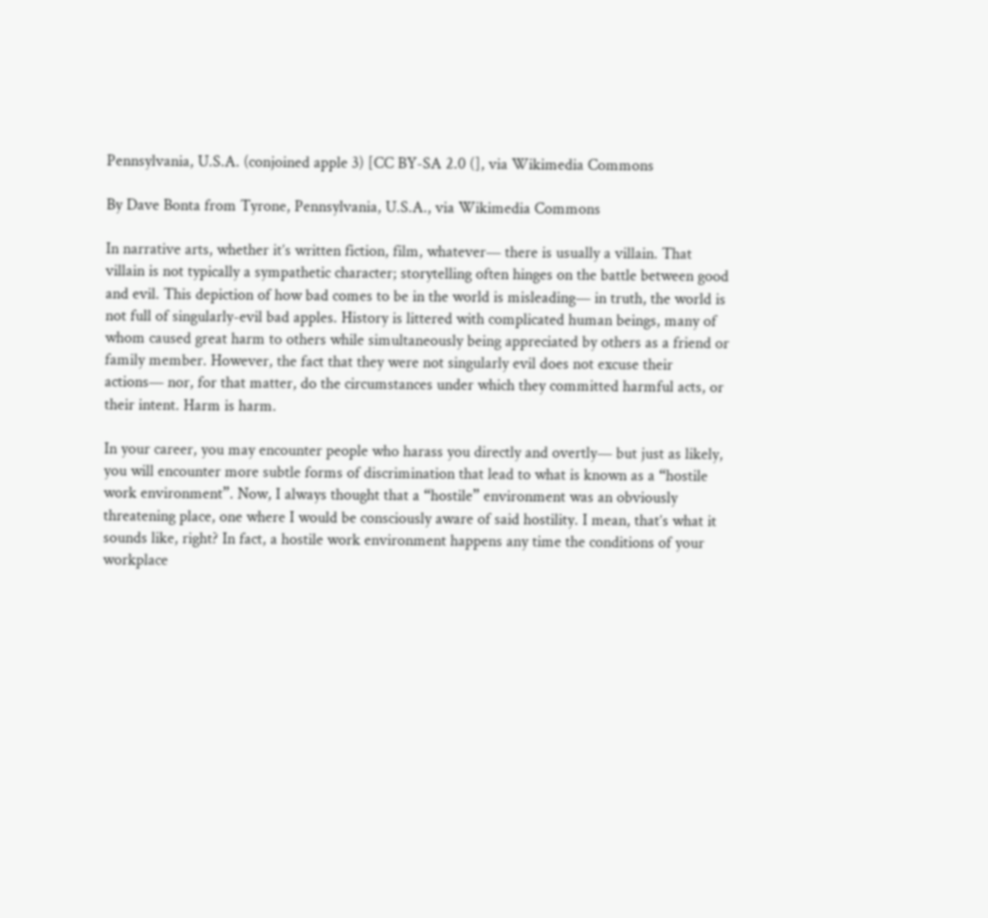Pennsylvania, U.S.A. (conjoined apple 3) [CC BY-SA 2.0 (], via Wikimedia Commons

By Dave Bonta from Tyrone, Pennsylvania, U.S.A., via Wikimedia Commons

In narrative arts, whether it’s written fiction, film, whatever— there is usually a villain. That villain is not typically a sympathetic character; storytelling often hinges on the battle between good and evil. This depiction of how bad comes to be in the world is misleading— in truth, the world is not full of singularly-evil bad apples. History is littered with complicated human beings, many of whom caused great harm to others while simultaneously being appreciated by others as a friend or family member. However, the fact that they were not singularly evil does not excuse their actions— nor, for that matter, do the circumstances under which they committed harmful acts, or their intent. Harm is harm.

In your career, you may encounter people who harass you directly and overtly— but just as likely, you will encounter more subtle forms of discrimination that lead to what is known as a “hostile work environment”. Now, I always thought that a “hostile” environment was an obviously threatening place, one where I would be consciously aware of said hostility. I mean, that’s what it sounds like, right? In fact, a hostile work environment happens any time the conditions of your workplace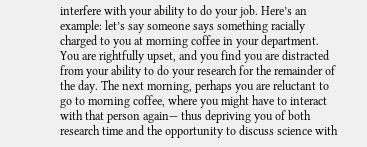interfere with your ability to do your job. Here’s an example: let’s say someone says something racially charged to you at morning coffee in your department. You are rightfully upset, and you find you are distracted from your ability to do your research for the remainder of the day. The next morning, perhaps you are reluctant to go to morning coffee, where you might have to interact with that person again— thus depriving you of both research time and the opportunity to discuss science with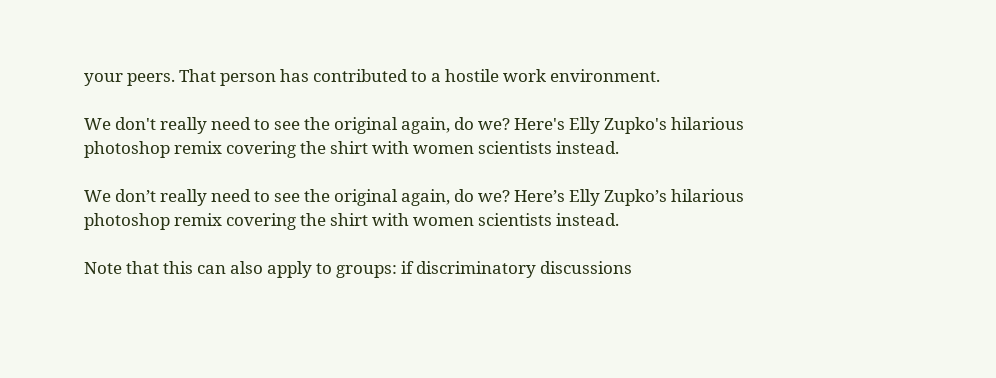your peers. That person has contributed to a hostile work environment.

We don't really need to see the original again, do we? Here's Elly Zupko's hilarious photoshop remix covering the shirt with women scientists instead.

We don’t really need to see the original again, do we? Here’s Elly Zupko’s hilarious photoshop remix covering the shirt with women scientists instead.

Note that this can also apply to groups: if discriminatory discussions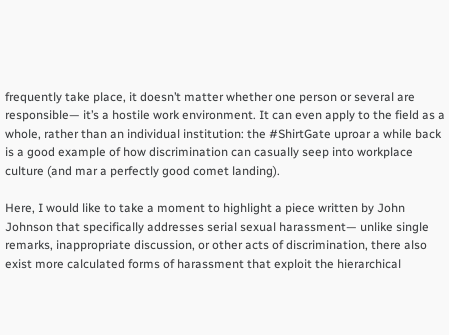frequently take place, it doesn’t matter whether one person or several are responsible— it’s a hostile work environment. It can even apply to the field as a whole, rather than an individual institution: the #ShirtGate uproar a while back is a good example of how discrimination can casually seep into workplace culture (and mar a perfectly good comet landing).

Here, I would like to take a moment to highlight a piece written by John Johnson that specifically addresses serial sexual harassment— unlike single remarks, inappropriate discussion, or other acts of discrimination, there also exist more calculated forms of harassment that exploit the hierarchical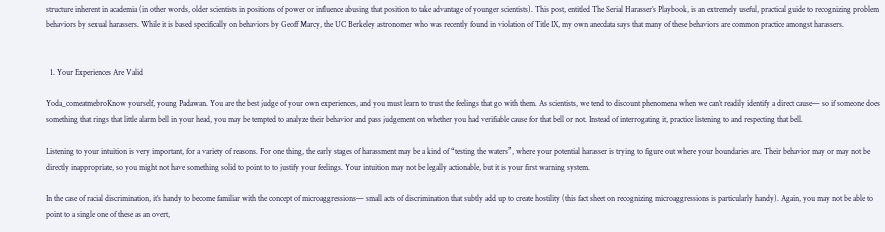structure inherent in academia (in other words, older scientists in positions of power or influence abusing that position to take advantage of younger scientists). This post, entitled The Serial Harasser’s Playbook, is an extremely useful, practical guide to recognizing problem behaviors by sexual harassers. While it is based specifically on behaviors by Geoff Marcy, the UC Berkeley astronomer who was recently found in violation of Title IX, my own anecdata says that many of these behaviors are common practice amongst harassers.


  1. Your Experiences Are Valid

Yoda_comeatmebroKnow yourself, young Padawan. You are the best judge of your own experiences, and you must learn to trust the feelings that go with them. As scientists, we tend to discount phenomena when we can’t readily identify a direct cause— so if someone does something that rings that little alarm bell in your head, you may be tempted to analyze their behavior and pass judgement on whether you had verifiable cause for that bell or not. Instead of interrogating it, practice listening to and respecting that bell.

Listening to your intuition is very important, for a variety of reasons. For one thing, the early stages of harassment may be a kind of “testing the waters”, where your potential harasser is trying to figure out where your boundaries are. Their behavior may or may not be directly inappropriate, so you might not have something solid to point to to justify your feelings. Your intuition may not be legally actionable, but it is your first warning system.

In the case of racial discrimination, it’s handy to become familiar with the concept of microaggressions— small acts of discrimination that subtly add up to create hostility (this fact sheet on recognizing microaggressions is particularly handy). Again, you may not be able to point to a single one of these as an overt,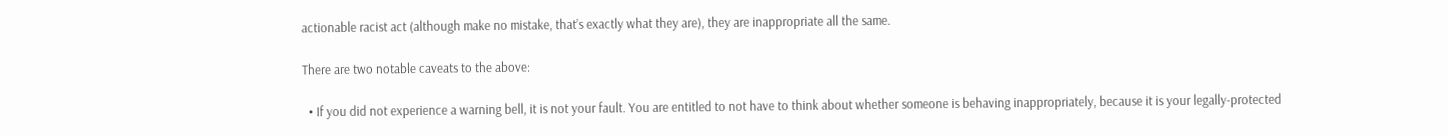actionable racist act (although make no mistake, that’s exactly what they are), they are inappropriate all the same.

There are two notable caveats to the above:

  • If you did not experience a warning bell, it is not your fault. You are entitled to not have to think about whether someone is behaving inappropriately, because it is your legally-protected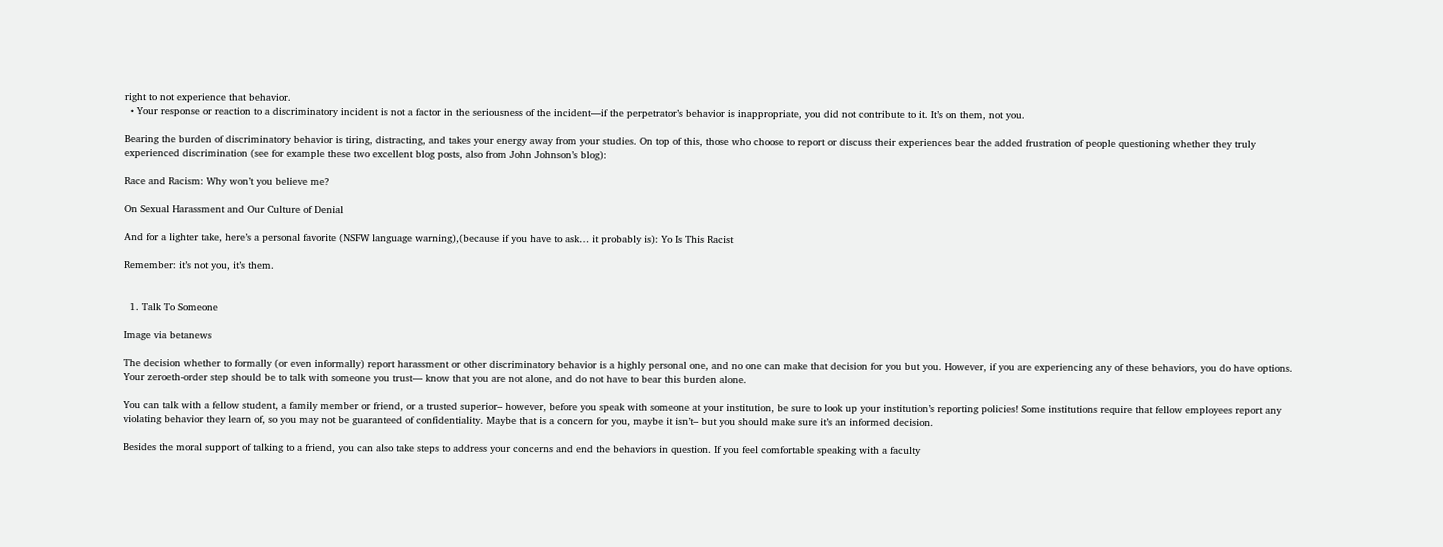right to not experience that behavior.
  • Your response or reaction to a discriminatory incident is not a factor in the seriousness of the incident—if the perpetrator’s behavior is inappropriate, you did not contribute to it. It’s on them, not you.

Bearing the burden of discriminatory behavior is tiring, distracting, and takes your energy away from your studies. On top of this, those who choose to report or discuss their experiences bear the added frustration of people questioning whether they truly experienced discrimination (see for example these two excellent blog posts, also from John Johnson’s blog):

Race and Racism: Why won’t you believe me?

On Sexual Harassment and Our Culture of Denial

And for a lighter take, here’s a personal favorite (NSFW language warning),(because if you have to ask… it probably is): Yo Is This Racist

Remember: it’s not you, it’s them.


  1. Talk To Someone

Image via betanews

The decision whether to formally (or even informally) report harassment or other discriminatory behavior is a highly personal one, and no one can make that decision for you but you. However, if you are experiencing any of these behaviors, you do have options. Your zeroeth-order step should be to talk with someone you trust— know that you are not alone, and do not have to bear this burden alone.

You can talk with a fellow student, a family member or friend, or a trusted superior– however, before you speak with someone at your institution, be sure to look up your institution’s reporting policies! Some institutions require that fellow employees report any violating behavior they learn of, so you may not be guaranteed of confidentiality. Maybe that is a concern for you, maybe it isn’t– but you should make sure it’s an informed decision.

Besides the moral support of talking to a friend, you can also take steps to address your concerns and end the behaviors in question. If you feel comfortable speaking with a faculty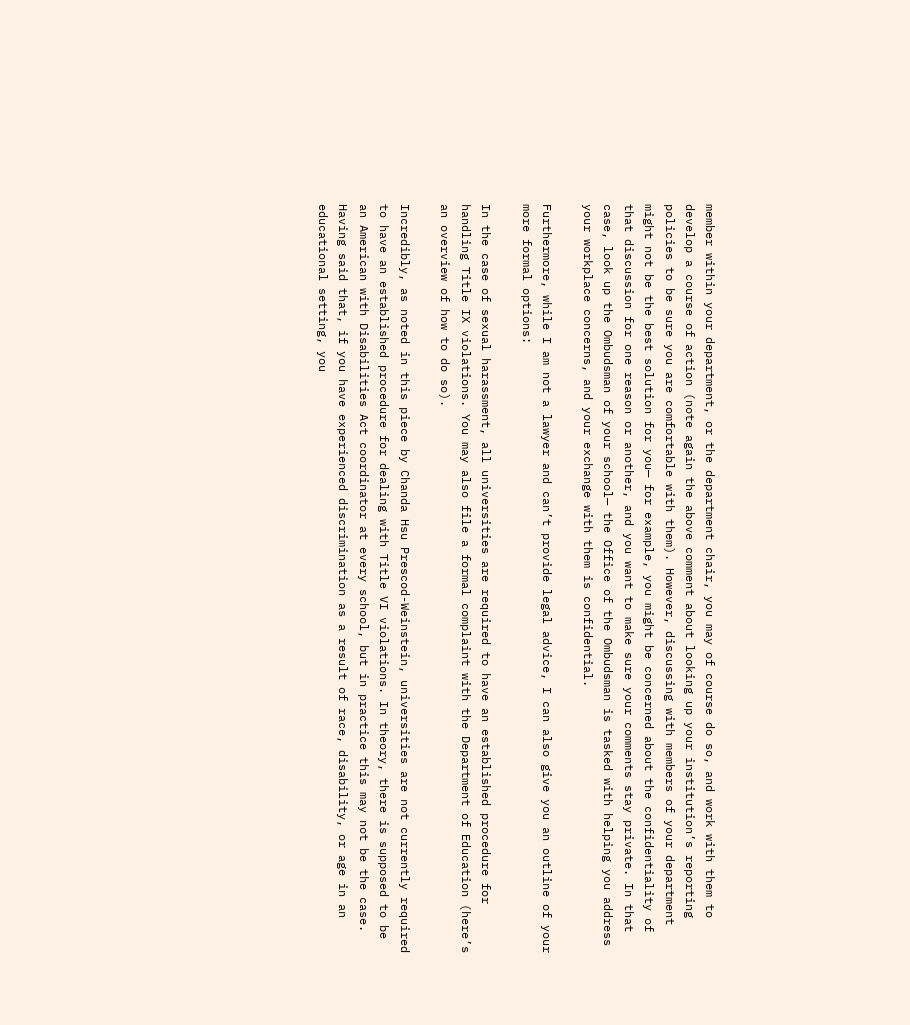member within your department, or the department chair, you may of course do so, and work with them to develop a course of action (note again the above comment about looking up your institution’s reporting policies to be sure you are comfortable with them). However, discussing with members of your department might not be the best solution for you— for example, you might be concerned about the confidentiality of that discussion for one reason or another, and you want to make sure your comments stay private. In that case, look up the Ombudsman of your school— the Office of the Ombudsman is tasked with helping you address your workplace concerns, and your exchange with them is confidential.

Furthermore, while I am not a lawyer and can’t provide legal advice, I can also give you an outline of your more formal options:

In the case of sexual harassment, all universities are required to have an established procedure for handling Title IX violations. You may also file a formal complaint with the Department of Education (here’s an overview of how to do so).

Incredibly, as noted in this piece by Chanda Hsu Prescod-Weinstein, universities are not currently required to have an established procedure for dealing with Title VI violations. In theory, there is supposed to be an American with Disabilities Act coordinator at every school, but in practice this may not be the case. Having said that, if you have experienced discrimination as a result of race, disability, or age in an educational setting, you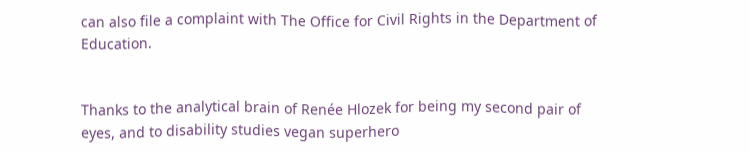can also file a complaint with The Office for Civil Rights in the Department of Education.


Thanks to the analytical brain of Renée Hlozek for being my second pair of eyes, and to disability studies vegan superhero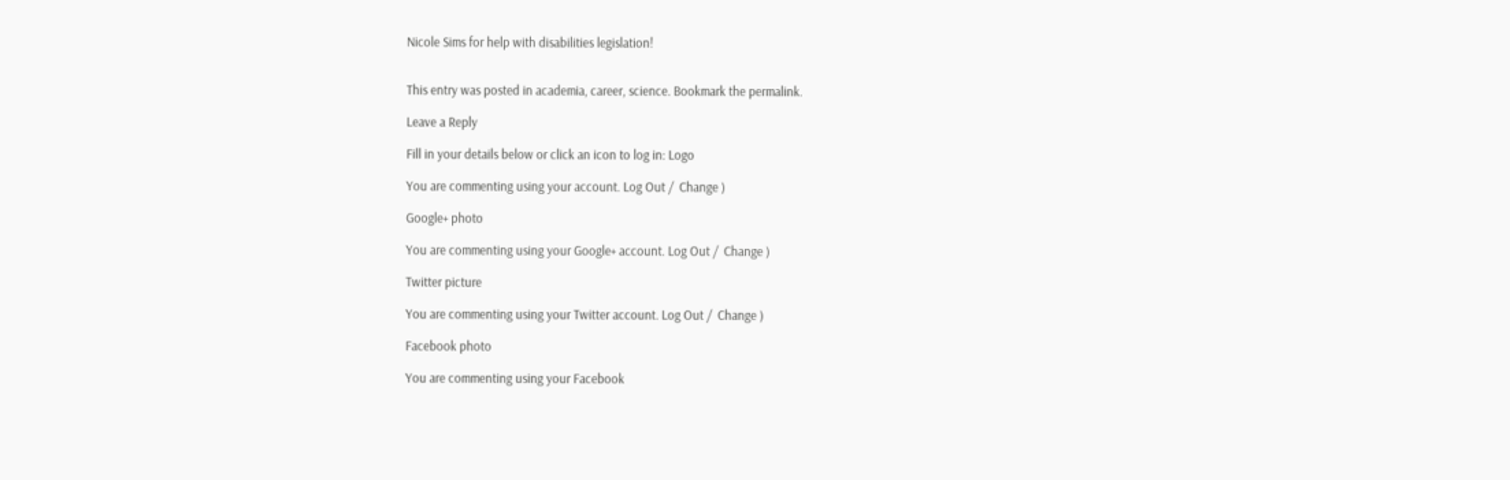Nicole Sims for help with disabilities legislation!


This entry was posted in academia, career, science. Bookmark the permalink.

Leave a Reply

Fill in your details below or click an icon to log in: Logo

You are commenting using your account. Log Out /  Change )

Google+ photo

You are commenting using your Google+ account. Log Out /  Change )

Twitter picture

You are commenting using your Twitter account. Log Out /  Change )

Facebook photo

You are commenting using your Facebook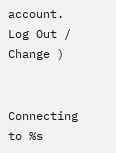account. Log Out /  Change )


Connecting to %s